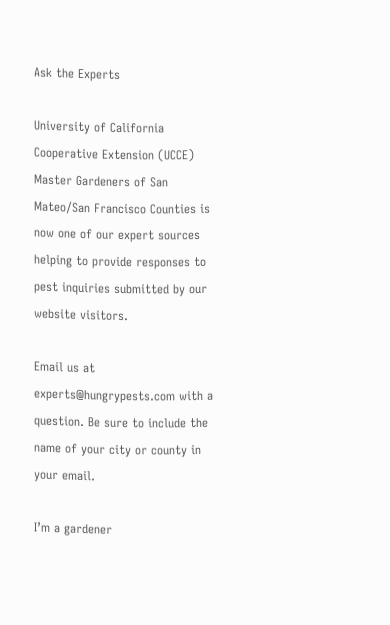Ask the Experts

University of California Cooperative Extension (UCCE) Master Gardeners of San Mateo/San Francisco Counties is now one of our expert sources helping to provide responses to pest inquiries submitted by our website visitors.

Email us at experts@hungrypests.com with a question. Be sure to include the name of your city or county in your email.

I’m a gardener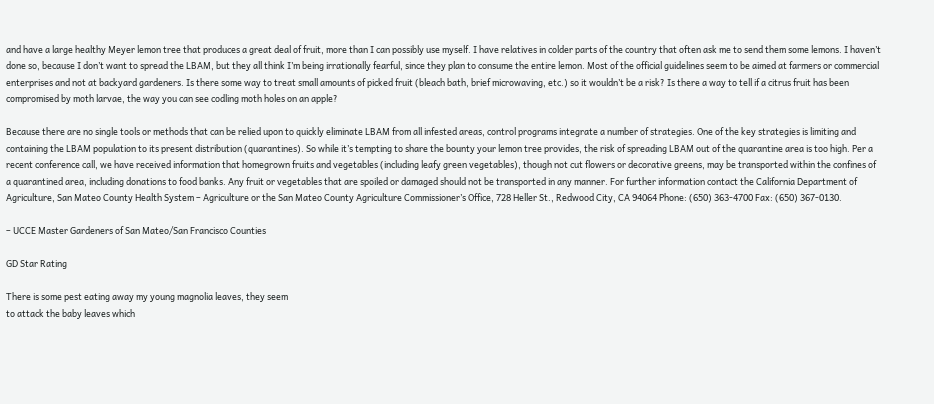and have a large healthy Meyer lemon tree that produces a great deal of fruit, more than I can possibly use myself. I have relatives in colder parts of the country that often ask me to send them some lemons. I haven’t done so, because I don’t want to spread the LBAM, but they all think I’m being irrationally fearful, since they plan to consume the entire lemon. Most of the official guidelines seem to be aimed at farmers or commercial enterprises and not at backyard gardeners. Is there some way to treat small amounts of picked fruit (bleach bath, brief microwaving, etc.) so it wouldn’t be a risk? Is there a way to tell if a citrus fruit has been compromised by moth larvae, the way you can see codling moth holes on an apple?

Because there are no single tools or methods that can be relied upon to quickly eliminate LBAM from all infested areas, control programs integrate a number of strategies. One of the key strategies is limiting and containing the LBAM population to its present distribution (quarantines). So while it’s tempting to share the bounty your lemon tree provides, the risk of spreading LBAM out of the quarantine area is too high. Per a recent conference call, we have received information that homegrown fruits and vegetables (including leafy green vegetables), though not cut flowers or decorative greens, may be transported within the confines of a quarantined area, including donations to food banks. Any fruit or vegetables that are spoiled or damaged should not be transported in any manner. For further information contact the California Department of Agriculture, San Mateo County Health System – Agriculture or the San Mateo County Agriculture Commissioner’s Office, 728 Heller St., Redwood City, CA 94064 Phone: (650) 363-4700 Fax: (650) 367-0130.

– UCCE Master Gardeners of San Mateo/San Francisco Counties

GD Star Rating

There is some pest eating away my young magnolia leaves, they seem
to attack the baby leaves which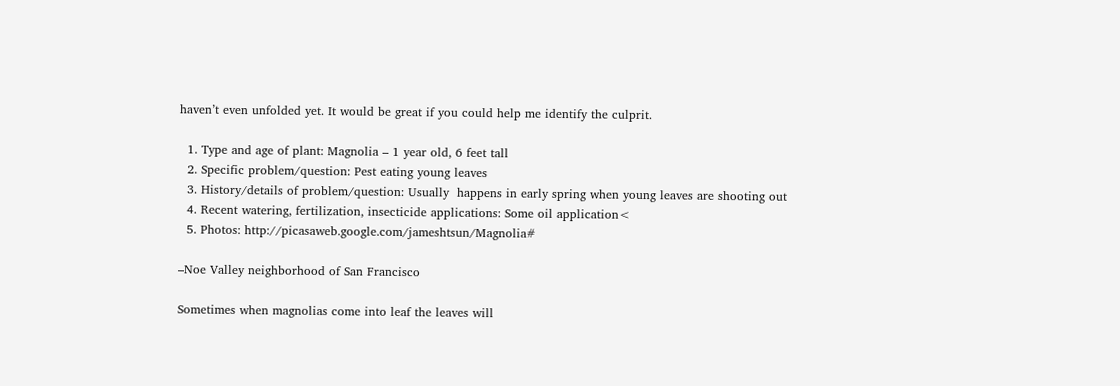haven’t even unfolded yet. It would be great if you could help me identify the culprit.

  1. Type and age of plant: Magnolia – 1 year old, 6 feet tall
  2. Specific problem/question: Pest eating young leaves
  3. History/details of problem/question: Usually  happens in early spring when young leaves are shooting out
  4. Recent watering, fertilization, insecticide applications: Some oil application<
  5. Photos: http://picasaweb.google.com/jameshtsun/Magnolia#

–Noe Valley neighborhood of San Francisco

Sometimes when magnolias come into leaf the leaves will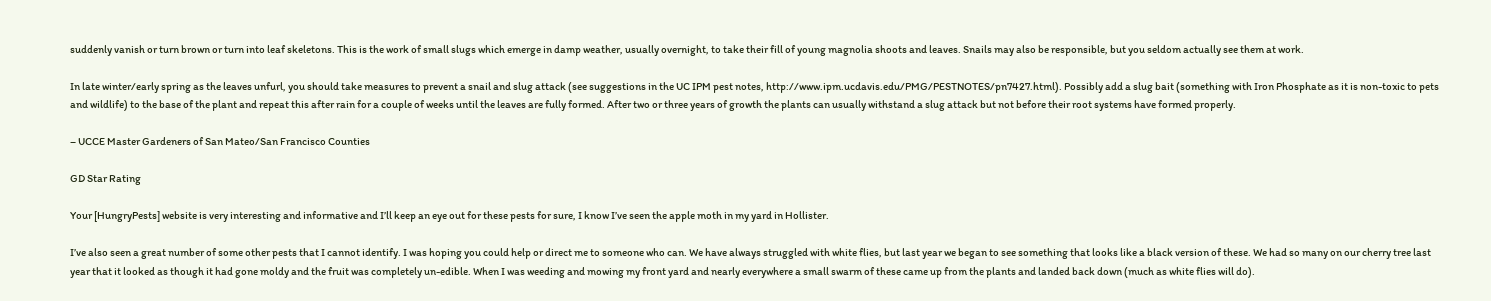suddenly vanish or turn brown or turn into leaf skeletons. This is the work of small slugs which emerge in damp weather, usually overnight, to take their fill of young magnolia shoots and leaves. Snails may also be responsible, but you seldom actually see them at work.

In late winter/early spring as the leaves unfurl, you should take measures to prevent a snail and slug attack (see suggestions in the UC IPM pest notes, http://www.ipm.ucdavis.edu/PMG/PESTNOTES/pn7427.html). Possibly add a slug bait (something with Iron Phosphate as it is non-toxic to pets and wildlife) to the base of the plant and repeat this after rain for a couple of weeks until the leaves are fully formed. After two or three years of growth the plants can usually withstand a slug attack but not before their root systems have formed properly.

– UCCE Master Gardeners of San Mateo/San Francisco Counties

GD Star Rating

Your [HungryPests] website is very interesting and informative and I’ll keep an eye out for these pests for sure, I know I’ve seen the apple moth in my yard in Hollister.

I’ve also seen a great number of some other pests that I cannot identify. I was hoping you could help or direct me to someone who can. We have always struggled with white flies, but last year we began to see something that looks like a black version of these. We had so many on our cherry tree last year that it looked as though it had gone moldy and the fruit was completely un-edible. When I was weeding and mowing my front yard and nearly everywhere a small swarm of these came up from the plants and landed back down (much as white flies will do).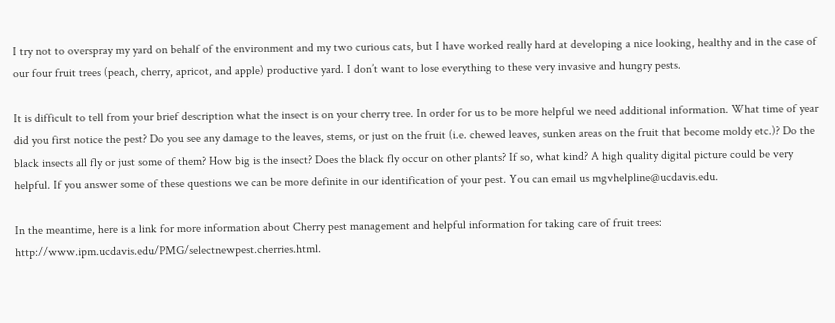I try not to overspray my yard on behalf of the environment and my two curious cats, but I have worked really hard at developing a nice looking, healthy and in the case of our four fruit trees (peach, cherry, apricot, and apple) productive yard. I don’t want to lose everything to these very invasive and hungry pests.

It is difficult to tell from your brief description what the insect is on your cherry tree. In order for us to be more helpful we need additional information. What time of year did you first notice the pest? Do you see any damage to the leaves, stems, or just on the fruit (i.e. chewed leaves, sunken areas on the fruit that become moldy etc.)? Do the black insects all fly or just some of them? How big is the insect? Does the black fly occur on other plants? If so, what kind? A high quality digital picture could be very helpful. If you answer some of these questions we can be more definite in our identification of your pest. You can email us mgvhelpline@ucdavis.edu.

In the meantime, here is a link for more information about Cherry pest management and helpful information for taking care of fruit trees: http://www.ipm.ucdavis.edu/PMG/selectnewpest.cherries.html.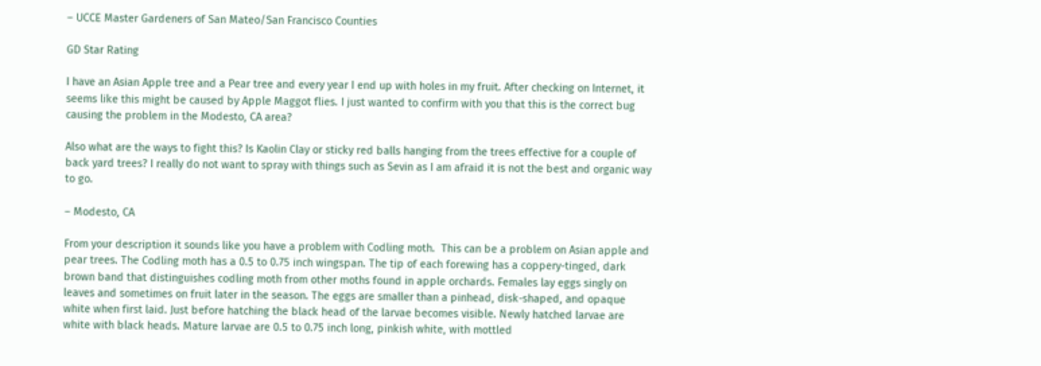– UCCE Master Gardeners of San Mateo/San Francisco Counties

GD Star Rating

I have an Asian Apple tree and a Pear tree and every year I end up with holes in my fruit. After checking on Internet, it seems like this might be caused by Apple Maggot flies. I just wanted to confirm with you that this is the correct bug causing the problem in the Modesto, CA area?

Also what are the ways to fight this? Is Kaolin Clay or sticky red balls hanging from the trees effective for a couple of back yard trees? I really do not want to spray with things such as Sevin as I am afraid it is not the best and organic way to go.

– Modesto, CA

From your description it sounds like you have a problem with Codling moth.  This can be a problem on Asian apple and pear trees. The Codling moth has a 0.5 to 0.75 inch wingspan. The tip of each forewing has a coppery-tinged, dark brown band that distinguishes codling moth from other moths found in apple orchards. Females lay eggs singly on leaves and sometimes on fruit later in the season. The eggs are smaller than a pinhead, disk-shaped, and opaque white when first laid. Just before hatching the black head of the larvae becomes visible. Newly hatched larvae are white with black heads. Mature larvae are 0.5 to 0.75 inch long, pinkish white, with mottled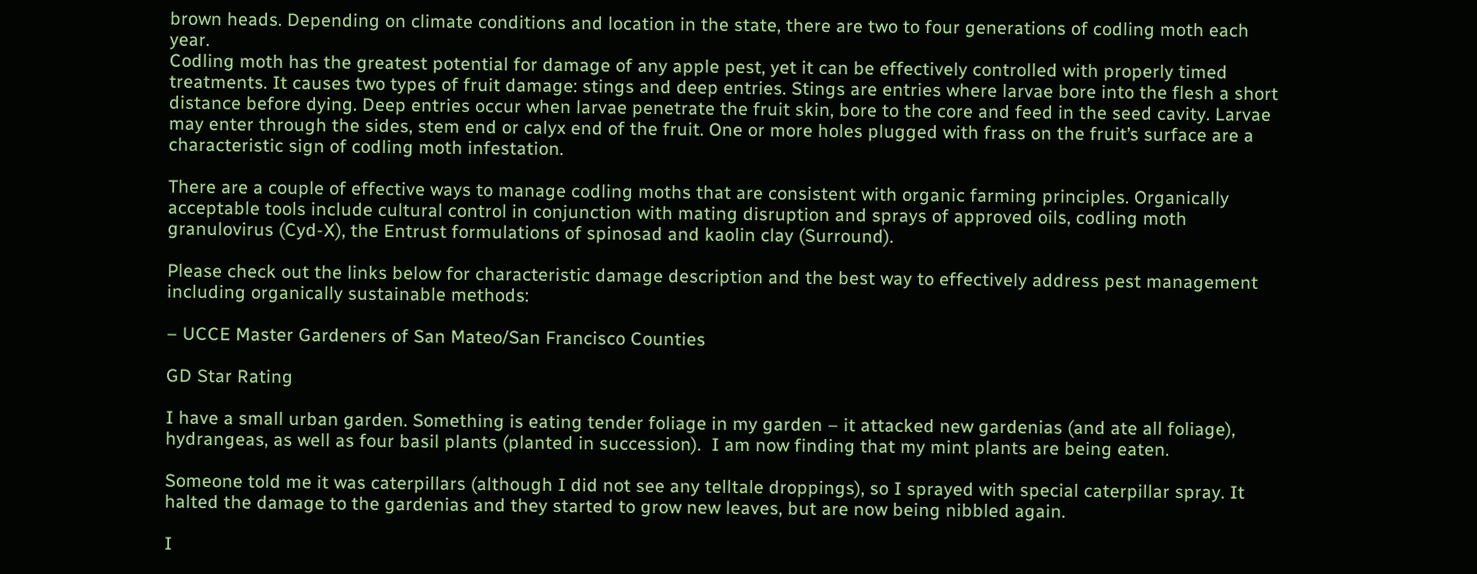brown heads. Depending on climate conditions and location in the state, there are two to four generations of codling moth each year.
Codling moth has the greatest potential for damage of any apple pest, yet it can be effectively controlled with properly timed treatments. It causes two types of fruit damage: stings and deep entries. Stings are entries where larvae bore into the flesh a short distance before dying. Deep entries occur when larvae penetrate the fruit skin, bore to the core and feed in the seed cavity. Larvae may enter through the sides, stem end or calyx end of the fruit. One or more holes plugged with frass on the fruit’s surface are a characteristic sign of codling moth infestation.

There are a couple of effective ways to manage codling moths that are consistent with organic farming principles. Organically acceptable tools include cultural control in conjunction with mating disruption and sprays of approved oils, codling moth granulovirus (Cyd-X), the Entrust formulations of spinosad and kaolin clay (Surround).

Please check out the links below for characteristic damage description and the best way to effectively address pest management including organically sustainable methods:

– UCCE Master Gardeners of San Mateo/San Francisco Counties

GD Star Rating

I have a small urban garden. Something is eating tender foliage in my garden – it attacked new gardenias (and ate all foliage), hydrangeas, as well as four basil plants (planted in succession).  I am now finding that my mint plants are being eaten.

Someone told me it was caterpillars (although I did not see any telltale droppings), so I sprayed with special caterpillar spray. It halted the damage to the gardenias and they started to grow new leaves, but are now being nibbled again.

I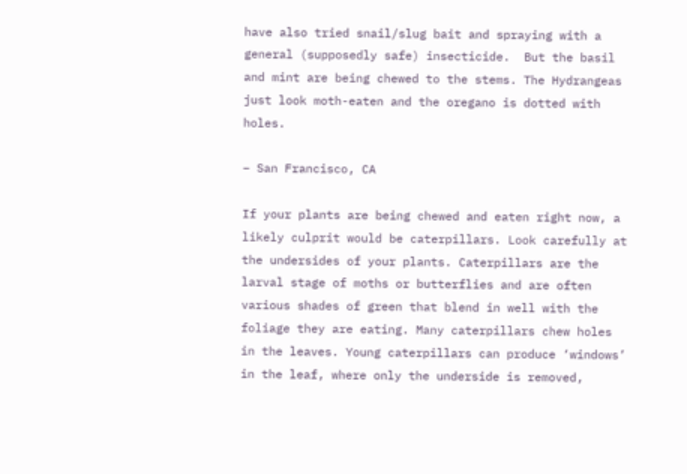have also tried snail/slug bait and spraying with a general (supposedly safe) insecticide.  But the basil and mint are being chewed to the stems. The Hydrangeas just look moth-eaten and the oregano is dotted with holes.

– San Francisco, CA

If your plants are being chewed and eaten right now, a likely culprit would be caterpillars. Look carefully at the undersides of your plants. Caterpillars are the larval stage of moths or butterflies and are often various shades of green that blend in well with the foliage they are eating. Many caterpillars chew holes in the leaves. Young caterpillars can produce ‘windows’ in the leaf, where only the underside is removed,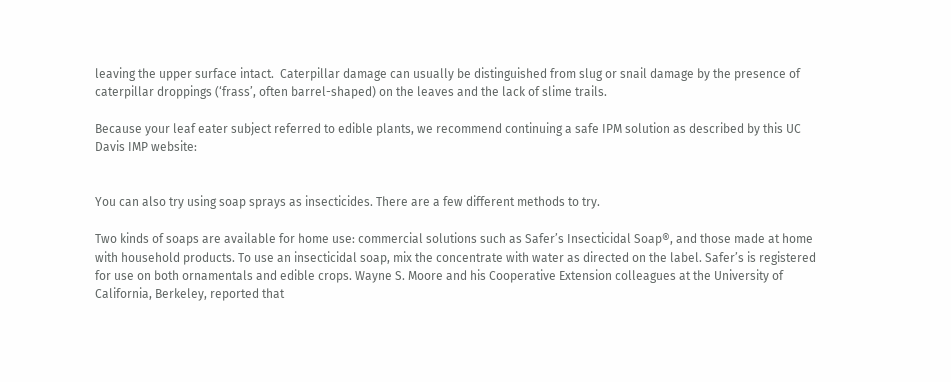leaving the upper surface intact.  Caterpillar damage can usually be distinguished from slug or snail damage by the presence of caterpillar droppings (‘frass’, often barrel-shaped) on the leaves and the lack of slime trails.

Because your leaf eater subject referred to edible plants, we recommend continuing a safe IPM solution as described by this UC Davis IMP website:


You can also try using soap sprays as insecticides. There are a few different methods to try.

Two kinds of soaps are available for home use: commercial solutions such as Safer’s Insecticidal Soap®, and those made at home with household products. To use an insecticidal soap, mix the concentrate with water as directed on the label. Safer’s is registered for use on both ornamentals and edible crops. Wayne S. Moore and his Cooperative Extension colleagues at the University of California, Berkeley, reported that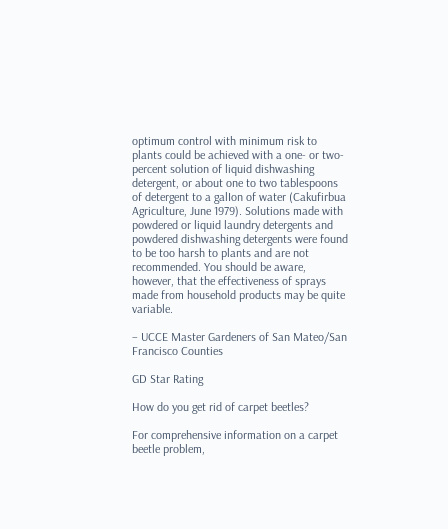optimum control with minimum risk to plants could be achieved with a one- or two-percent solution of liquid dishwashing detergent, or about one to two tablespoons of detergent to a galIon of water (Cakufirbua Agriculture, June 1979). Solutions made with powdered or liquid laundry detergents and powdered dishwashing detergents were found to be too harsh to plants and are not recommended. You should be aware, however, that the effectiveness of sprays made from household products may be quite variable.

– UCCE Master Gardeners of San Mateo/San Francisco Counties

GD Star Rating

How do you get rid of carpet beetles?

For comprehensive information on a carpet beetle problem,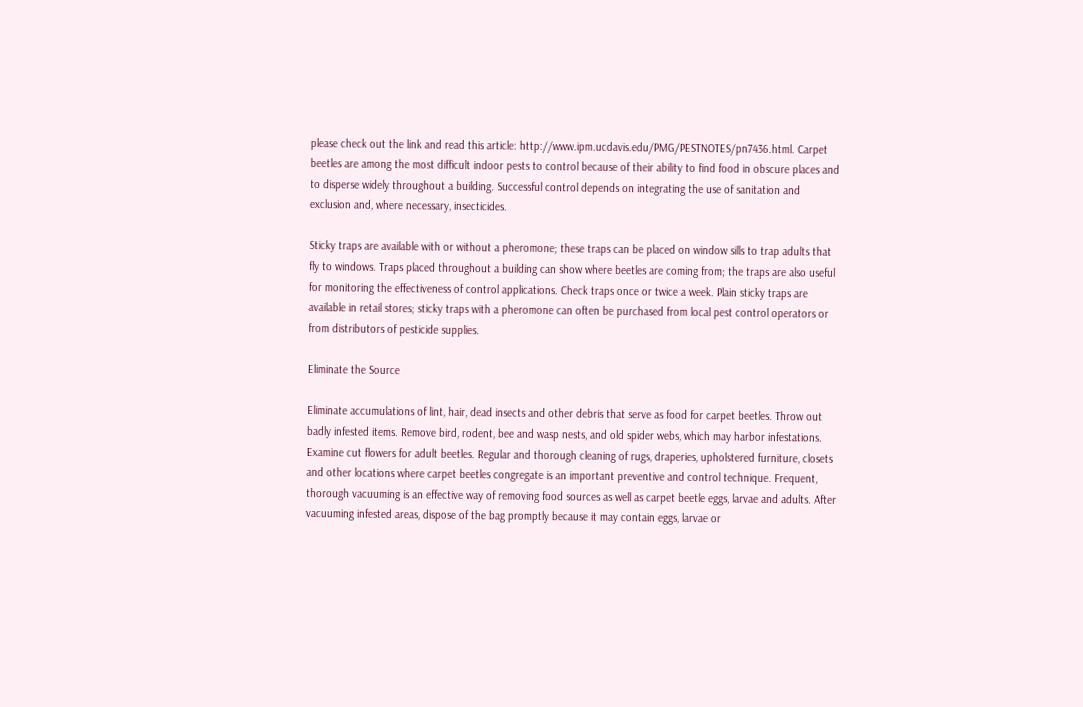please check out the link and read this article: http://www.ipm.ucdavis.edu/PMG/PESTNOTES/pn7436.html. Carpet beetles are among the most difficult indoor pests to control because of their ability to find food in obscure places and to disperse widely throughout a building. Successful control depends on integrating the use of sanitation and exclusion and, where necessary, insecticides.

Sticky traps are available with or without a pheromone; these traps can be placed on window sills to trap adults that fly to windows. Traps placed throughout a building can show where beetles are coming from; the traps are also useful for monitoring the effectiveness of control applications. Check traps once or twice a week. Plain sticky traps are available in retail stores; sticky traps with a pheromone can often be purchased from local pest control operators or from distributors of pesticide supplies.

Eliminate the Source

Eliminate accumulations of lint, hair, dead insects and other debris that serve as food for carpet beetles. Throw out badly infested items. Remove bird, rodent, bee and wasp nests, and old spider webs, which may harbor infestations. Examine cut flowers for adult beetles. Regular and thorough cleaning of rugs, draperies, upholstered furniture, closets and other locations where carpet beetles congregate is an important preventive and control technique. Frequent, thorough vacuuming is an effective way of removing food sources as well as carpet beetle eggs, larvae and adults. After vacuuming infested areas, dispose of the bag promptly because it may contain eggs, larvae or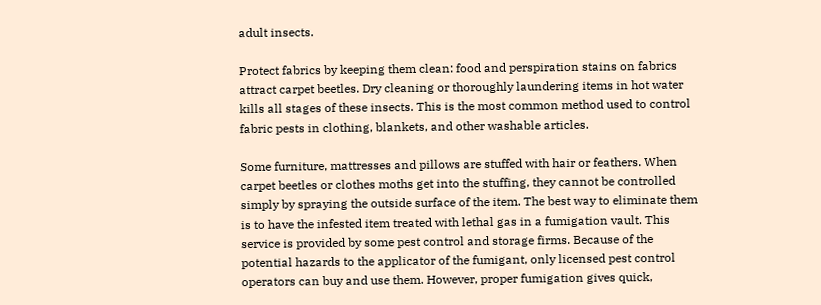adult insects.

Protect fabrics by keeping them clean: food and perspiration stains on fabrics attract carpet beetles. Dry cleaning or thoroughly laundering items in hot water kills all stages of these insects. This is the most common method used to control fabric pests in clothing, blankets, and other washable articles.

Some furniture, mattresses and pillows are stuffed with hair or feathers. When carpet beetles or clothes moths get into the stuffing, they cannot be controlled simply by spraying the outside surface of the item. The best way to eliminate them is to have the infested item treated with lethal gas in a fumigation vault. This service is provided by some pest control and storage firms. Because of the potential hazards to the applicator of the fumigant, only licensed pest control operators can buy and use them. However, proper fumigation gives quick,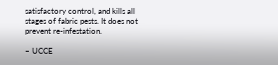satisfactory control, and kills all stages of fabric pests. It does not prevent re-infestation.

– UCCE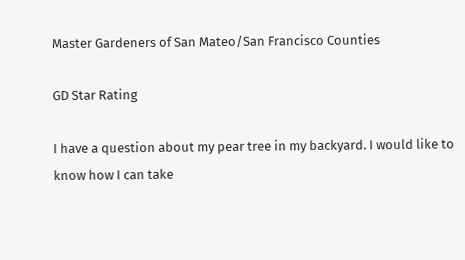Master Gardeners of San Mateo/San Francisco Counties

GD Star Rating

I have a question about my pear tree in my backyard. I would like to know how I can take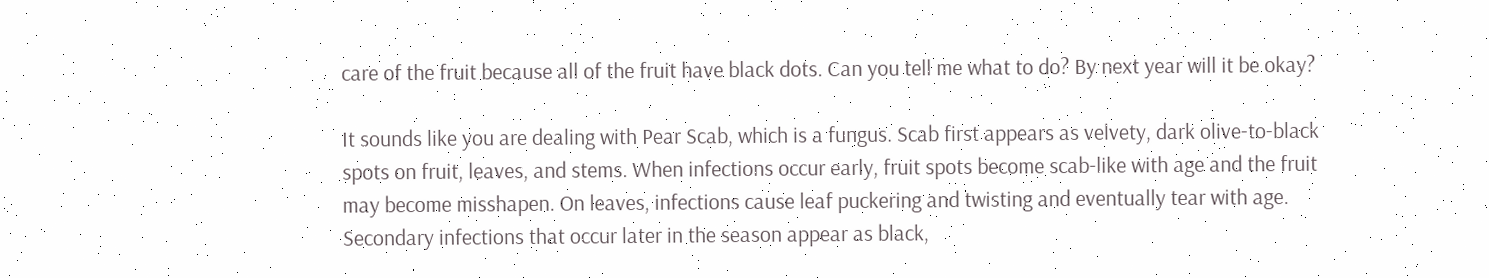care of the fruit because all of the fruit have black dots. Can you tell me what to do? By next year will it be okay?

It sounds like you are dealing with Pear Scab, which is a fungus. Scab first appears as velvety, dark olive-to-black spots on fruit, leaves, and stems. When infections occur early, fruit spots become scab-like with age and the fruit may become misshapen. On leaves, infections cause leaf puckering and twisting and eventually tear with age. Secondary infections that occur later in the season appear as black,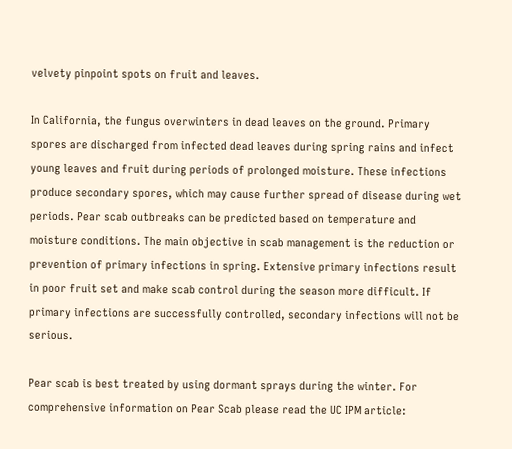velvety pinpoint spots on fruit and leaves.

In California, the fungus overwinters in dead leaves on the ground. Primary spores are discharged from infected dead leaves during spring rains and infect young leaves and fruit during periods of prolonged moisture. These infections produce secondary spores, which may cause further spread of disease during wet periods. Pear scab outbreaks can be predicted based on temperature and moisture conditions. The main objective in scab management is the reduction or prevention of primary infections in spring. Extensive primary infections result in poor fruit set and make scab control during the season more difficult. If primary infections are successfully controlled, secondary infections will not be serious.

Pear scab is best treated by using dormant sprays during the winter. For comprehensive information on Pear Scab please read the UC IPM article: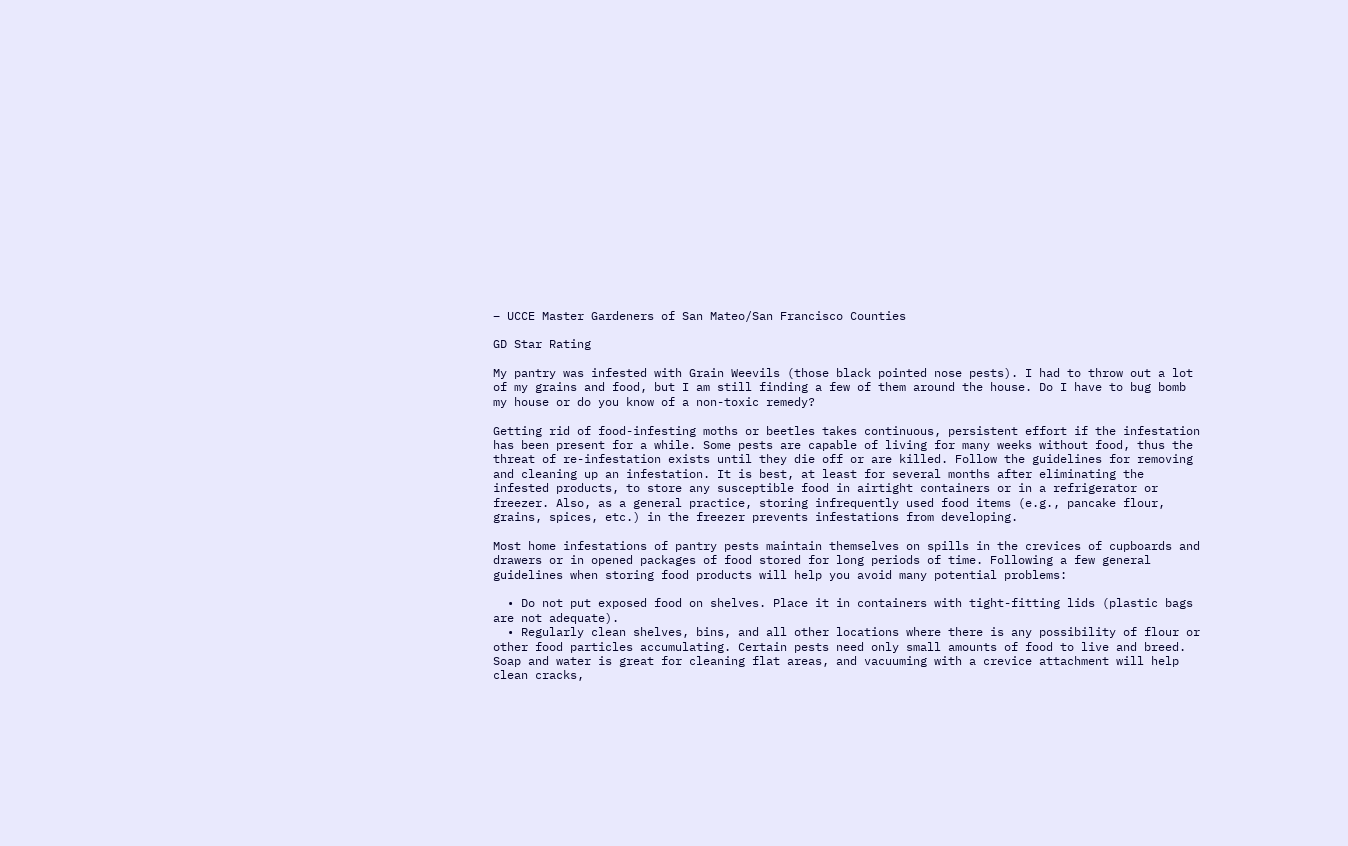– UCCE Master Gardeners of San Mateo/San Francisco Counties

GD Star Rating

My pantry was infested with Grain Weevils (those black pointed nose pests). I had to throw out a lot of my grains and food, but I am still finding a few of them around the house. Do I have to bug bomb my house or do you know of a non-toxic remedy?

Getting rid of food-infesting moths or beetles takes continuous, persistent effort if the infestation has been present for a while. Some pests are capable of living for many weeks without food, thus the threat of re-infestation exists until they die off or are killed. Follow the guidelines for removing and cleaning up an infestation. It is best, at least for several months after eliminating the infested products, to store any susceptible food in airtight containers or in a refrigerator or freezer. Also, as a general practice, storing infrequently used food items (e.g., pancake flour, grains, spices, etc.) in the freezer prevents infestations from developing.

Most home infestations of pantry pests maintain themselves on spills in the crevices of cupboards and drawers or in opened packages of food stored for long periods of time. Following a few general guidelines when storing food products will help you avoid many potential problems:

  • Do not put exposed food on shelves. Place it in containers with tight-fitting lids (plastic bags are not adequate).
  • Regularly clean shelves, bins, and all other locations where there is any possibility of flour or other food particles accumulating. Certain pests need only small amounts of food to live and breed. Soap and water is great for cleaning flat areas, and vacuuming with a crevice attachment will help clean cracks,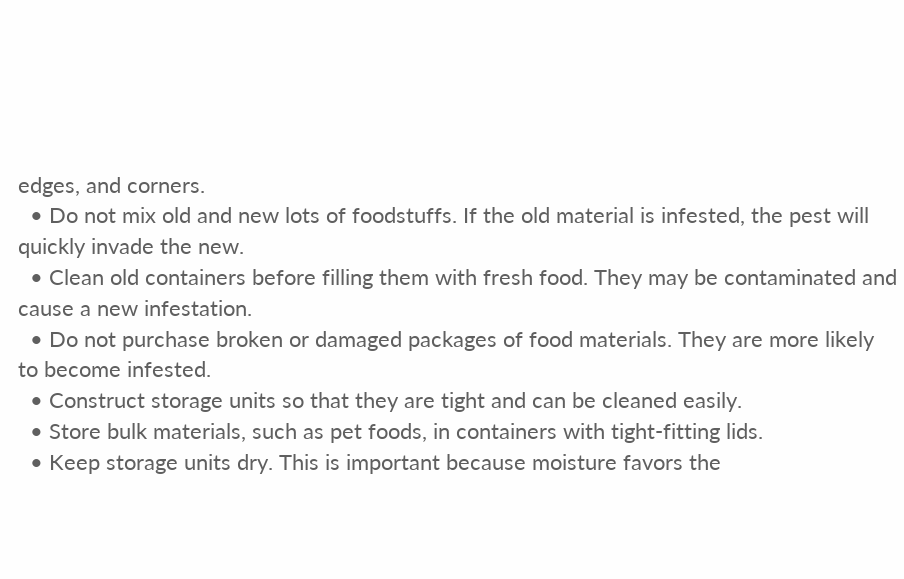edges, and corners.
  • Do not mix old and new lots of foodstuffs. If the old material is infested, the pest will quickly invade the new.
  • Clean old containers before filling them with fresh food. They may be contaminated and cause a new infestation.
  • Do not purchase broken or damaged packages of food materials. They are more likely to become infested.
  • Construct storage units so that they are tight and can be cleaned easily.
  • Store bulk materials, such as pet foods, in containers with tight-fitting lids.
  • Keep storage units dry. This is important because moisture favors the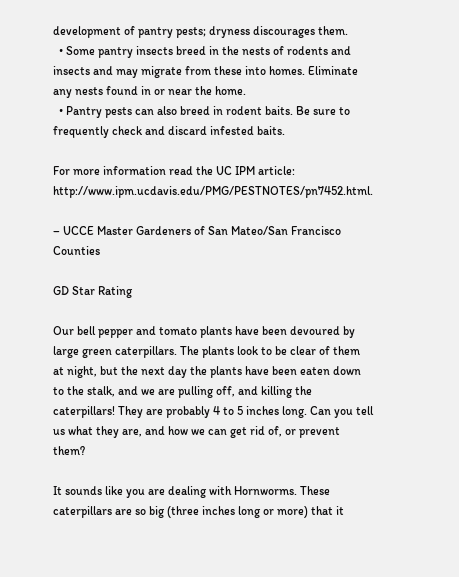development of pantry pests; dryness discourages them.
  • Some pantry insects breed in the nests of rodents and insects and may migrate from these into homes. Eliminate any nests found in or near the home.
  • Pantry pests can also breed in rodent baits. Be sure to frequently check and discard infested baits.

For more information read the UC IPM article: http://www.ipm.ucdavis.edu/PMG/PESTNOTES/pn7452.html.

– UCCE Master Gardeners of San Mateo/San Francisco Counties

GD Star Rating

Our bell pepper and tomato plants have been devoured by large green caterpillars. The plants look to be clear of them at night, but the next day the plants have been eaten down to the stalk, and we are pulling off, and killing the caterpillars! They are probably 4 to 5 inches long. Can you tell us what they are, and how we can get rid of, or prevent them?

It sounds like you are dealing with Hornworms. These caterpillars are so big (three inches long or more) that it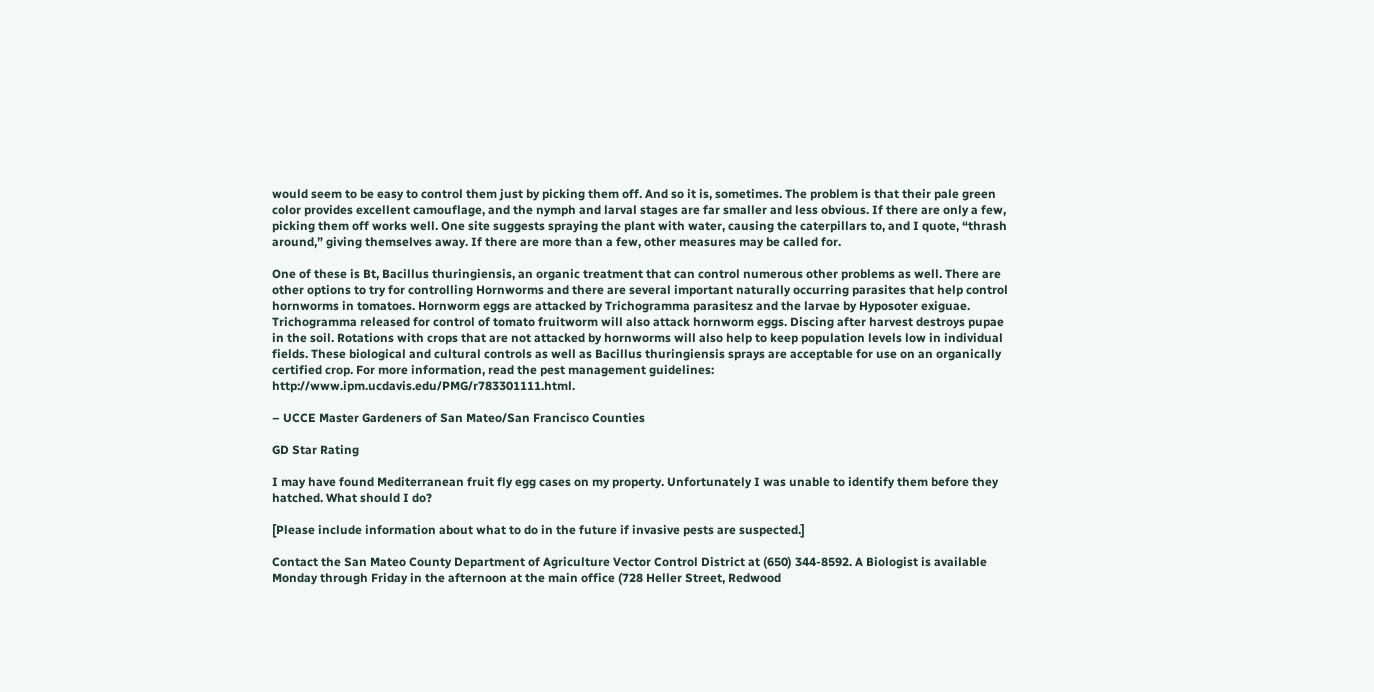would seem to be easy to control them just by picking them off. And so it is, sometimes. The problem is that their pale green color provides excellent camouflage, and the nymph and larval stages are far smaller and less obvious. If there are only a few, picking them off works well. One site suggests spraying the plant with water, causing the caterpillars to, and I quote, “thrash around,” giving themselves away. If there are more than a few, other measures may be called for.

One of these is Bt, Bacillus thuringiensis, an organic treatment that can control numerous other problems as well. There are other options to try for controlling Hornworms and there are several important naturally occurring parasites that help control hornworms in tomatoes. Hornworm eggs are attacked by Trichogramma parasitesz and the larvae by Hyposoter exiguae. Trichogramma released for control of tomato fruitworm will also attack hornworm eggs. Discing after harvest destroys pupae in the soil. Rotations with crops that are not attacked by hornworms will also help to keep population levels low in individual fields. These biological and cultural controls as well as Bacillus thuringiensis sprays are acceptable for use on an organically certified crop. For more information, read the pest management guidelines: http://www.ipm.ucdavis.edu/PMG/r783301111.html.

– UCCE Master Gardeners of San Mateo/San Francisco Counties

GD Star Rating

I may have found Mediterranean fruit fly egg cases on my property. Unfortunately I was unable to identify them before they hatched. What should I do?

[Please include information about what to do in the future if invasive pests are suspected.]

Contact the San Mateo County Department of Agriculture Vector Control District at (650) 344-8592. A Biologist is available Monday through Friday in the afternoon at the main office (728 Heller Street, Redwood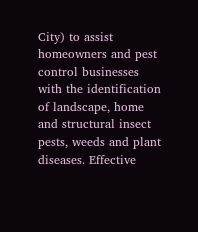City) to assist homeowners and pest control businesses with the identification of landscape, home and structural insect pests, weeds and plant diseases. Effective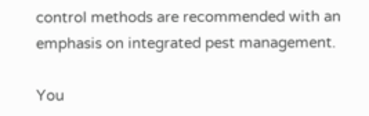control methods are recommended with an emphasis on integrated pest management.

You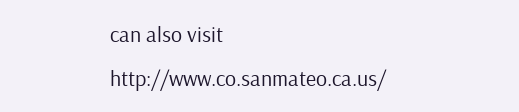can also visit http://www.co.sanmateo.ca.us/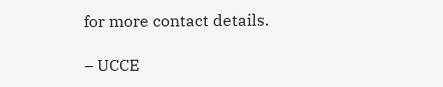for more contact details.

– UCCE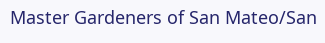Master Gardeners of San Mateo/San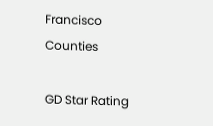Francisco Counties

GD Star Rating